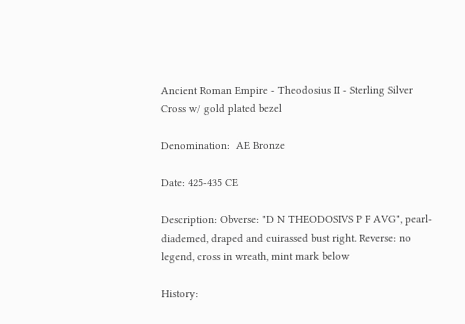Ancient Roman Empire - Theodosius II - Sterling Silver Cross w/ gold plated bezel

Denomination:  AE Bronze

Date: 425-435 CE

Description: Obverse: "D N THEODOSIVS P F AVG", pearl-diademed, draped and cuirassed bust right. Reverse: no legend, cross in wreath, mint mark below

History: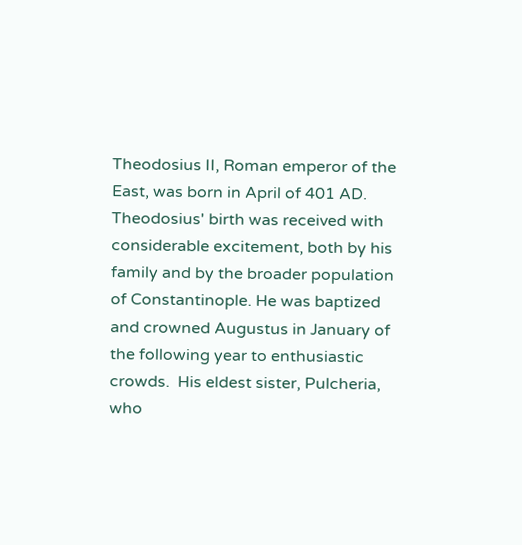Theodosius II, Roman emperor of the East, was born in April of 401 AD.  Theodosius' birth was received with considerable excitement, both by his family and by the broader population of Constantinople. He was baptized and crowned Augustus in January of the following year to enthusiastic crowds.  His eldest sister, Pulcheria, who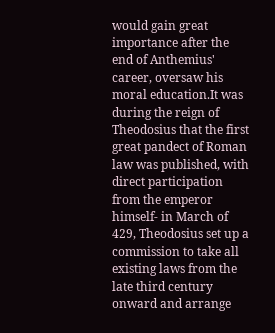would gain great importance after the end of Anthemius' career, oversaw his moral education.It was during the reign of Theodosius that the first great pandect of Roman law was published, with direct participation from the emperor himself- in March of 429, Theodosius set up a commission to take all existing laws from the late third century onward and arrange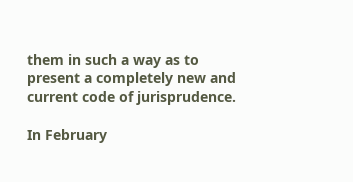them in such a way as to present a completely new and current code of jurisprudence.

In February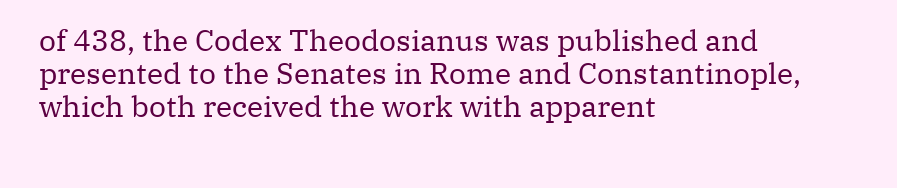of 438, the Codex Theodosianus was published and presented to the Senates in Rome and Constantinople, which both received the work with apparent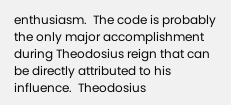enthusiasm.  The code is probably the only major accomplishment during Theodosius reign that can be directly attributed to his influence.  Theodosius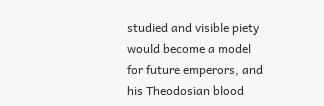studied and visible piety would become a model for future emperors, and his Theodosian blood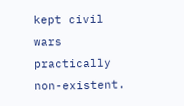kept civil wars practically non-existent.